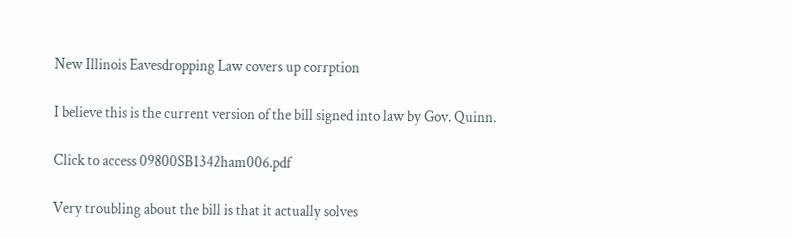New Illinois Eavesdropping Law covers up corrption

I believe this is the current version of the bill signed into law by Gov. Quinn.

Click to access 09800SB1342ham006.pdf

Very troubling about the bill is that it actually solves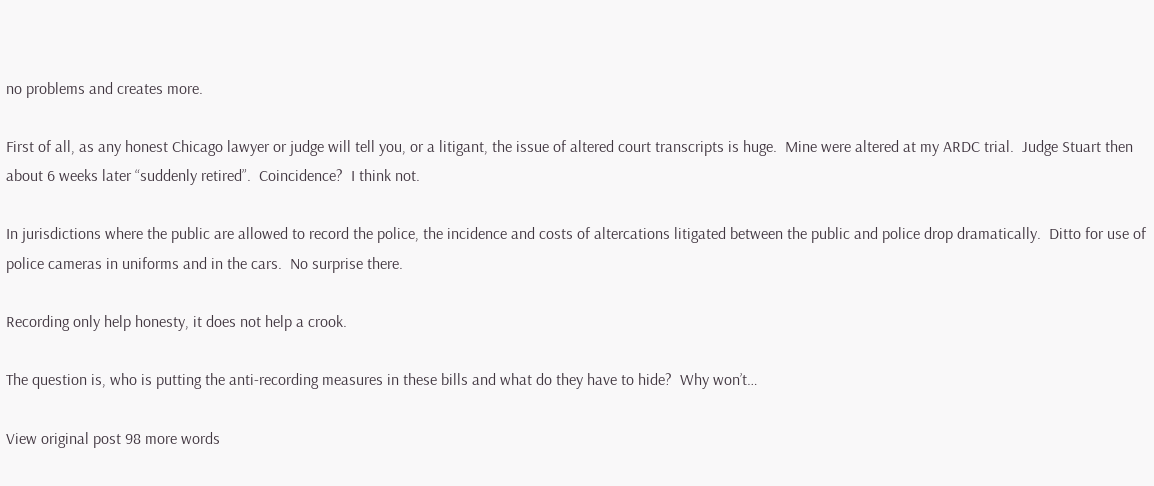no problems and creates more.

First of all, as any honest Chicago lawyer or judge will tell you, or a litigant, the issue of altered court transcripts is huge.  Mine were altered at my ARDC trial.  Judge Stuart then about 6 weeks later “suddenly retired”.  Coincidence?  I think not.

In jurisdictions where the public are allowed to record the police, the incidence and costs of altercations litigated between the public and police drop dramatically.  Ditto for use of police cameras in uniforms and in the cars.  No surprise there.

Recording only help honesty, it does not help a crook.

The question is, who is putting the anti-recording measures in these bills and what do they have to hide?  Why won’t…

View original post 98 more words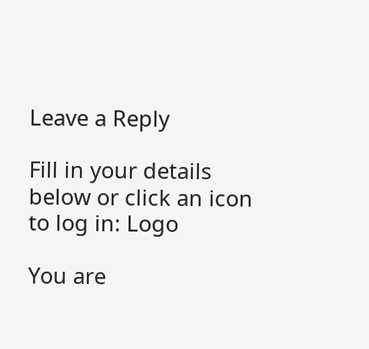Leave a Reply

Fill in your details below or click an icon to log in: Logo

You are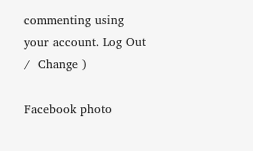commenting using your account. Log Out /  Change )

Facebook photo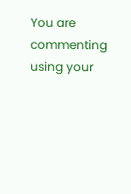You are commenting using your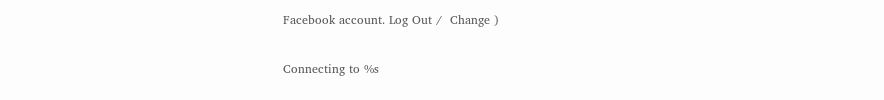Facebook account. Log Out /  Change )

Connecting to %s